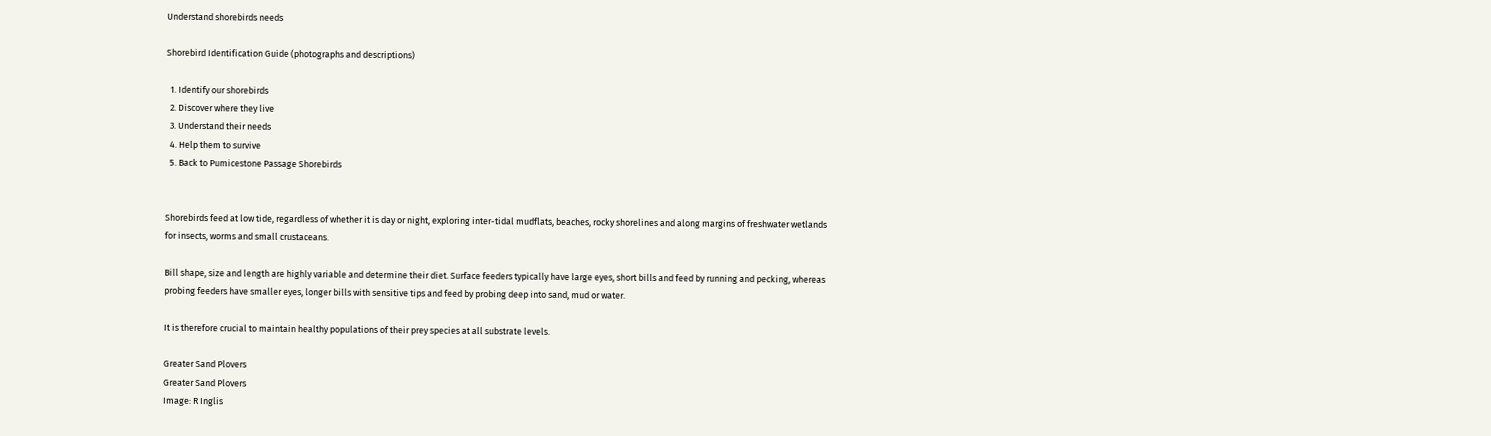Understand shorebirds needs

Shorebird Identification Guide (photographs and descriptions)

  1. Identify our shorebirds
  2. Discover where they live
  3. Understand their needs
  4. Help them to survive
  5. Back to Pumicestone Passage Shorebirds


Shorebirds feed at low tide, regardless of whether it is day or night, exploring inter-tidal mudflats, beaches, rocky shorelines and along margins of freshwater wetlands for insects, worms and small crustaceans.

Bill shape, size and length are highly variable and determine their diet. Surface feeders typically have large eyes, short bills and feed by running and pecking, whereas probing feeders have smaller eyes, longer bills with sensitive tips and feed by probing deep into sand, mud or water.

It is therefore crucial to maintain healthy populations of their prey species at all substrate levels.

Greater Sand Plovers
Greater Sand Plovers
Image: R Inglis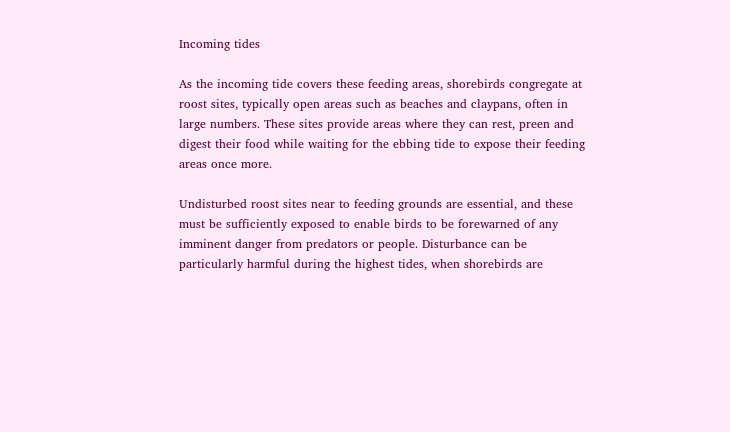Incoming tides

As the incoming tide covers these feeding areas, shorebirds congregate at roost sites, typically open areas such as beaches and claypans, often in large numbers. These sites provide areas where they can rest, preen and digest their food while waiting for the ebbing tide to expose their feeding areas once more.

Undisturbed roost sites near to feeding grounds are essential, and these must be sufficiently exposed to enable birds to be forewarned of any imminent danger from predators or people. Disturbance can be particularly harmful during the highest tides, when shorebirds are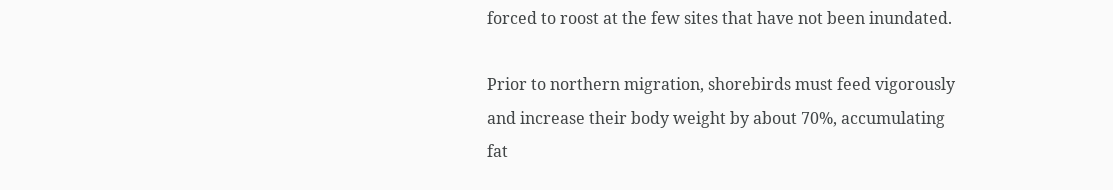forced to roost at the few sites that have not been inundated.

Prior to northern migration, shorebirds must feed vigorously and increase their body weight by about 70%, accumulating fat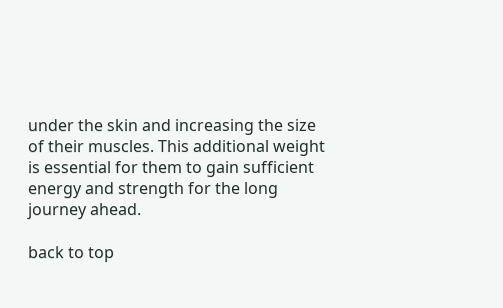under the skin and increasing the size of their muscles. This additional weight is essential for them to gain sufficient energy and strength for the long journey ahead.

back to top